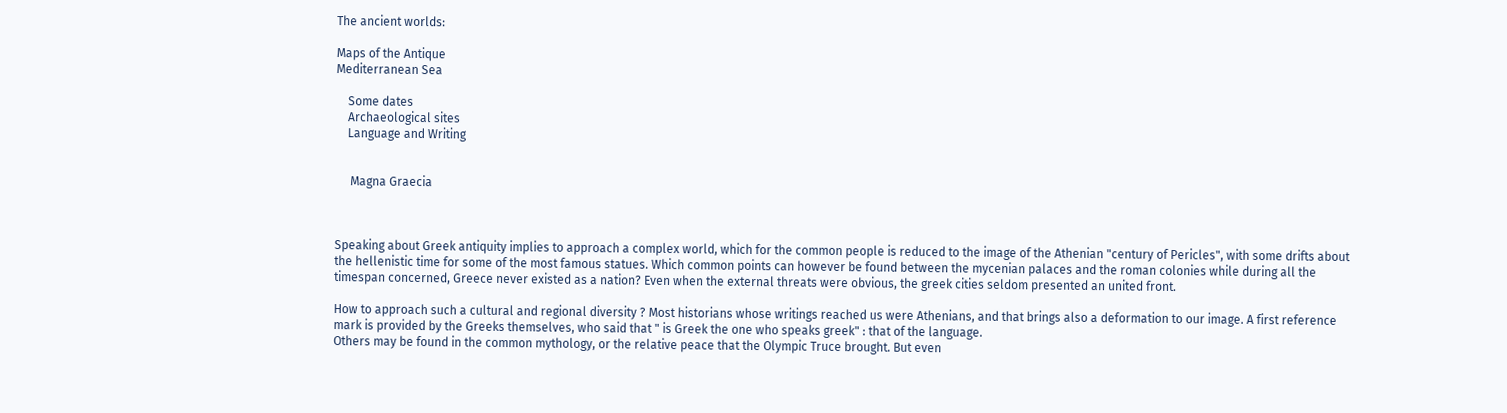The ancient worlds:

Maps of the Antique
Mediterranean Sea

    Some dates
    Archaeological sites
    Language and Writing


     Magna Graecia



Speaking about Greek antiquity implies to approach a complex world, which for the common people is reduced to the image of the Athenian "century of Pericles", with some drifts about the hellenistic time for some of the most famous statues. Which common points can however be found between the mycenian palaces and the roman colonies while during all the timespan concerned, Greece never existed as a nation? Even when the external threats were obvious, the greek cities seldom presented an united front.

How to approach such a cultural and regional diversity ? Most historians whose writings reached us were Athenians, and that brings also a deformation to our image. A first reference mark is provided by the Greeks themselves, who said that " is Greek the one who speaks greek" : that of the language.
Others may be found in the common mythology, or the relative peace that the Olympic Truce brought. But even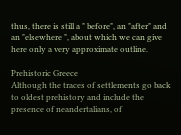thus, there is still a " before", an "after" and an "elsewhere ", about which we can give here only a very approximate outline.

Prehistoric Greece
Although the traces of settlements go back to oldest prehistory and include the presence of neandertalians, of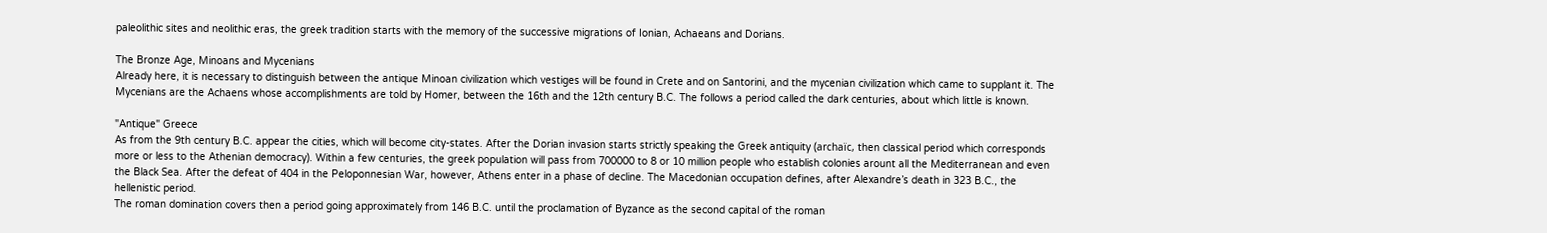paleolithic sites and neolithic eras, the greek tradition starts with the memory of the successive migrations of Ionian, Achaeans and Dorians.

The Bronze Age, Minoans and Mycenians
Already here, it is necessary to distinguish between the antique Minoan civilization which vestiges will be found in Crete and on Santorini, and the mycenian civilization which came to supplant it. The Mycenians are the Achaens whose accomplishments are told by Homer, between the 16th and the 12th century B.C. The follows a period called the dark centuries, about which little is known.

"Antique" Greece
As from the 9th century B.C. appear the cities, which will become city-states. After the Dorian invasion starts strictly speaking the Greek antiquity (archaïc, then classical period which corresponds more or less to the Athenian democracy). Within a few centuries, the greek population will pass from 700000 to 8 or 10 million people who establish colonies arount all the Mediterranean and even the Black Sea. After the defeat of 404 in the Peloponnesian War, however, Athens enter in a phase of decline. The Macedonian occupation defines, after Alexandre’s death in 323 B.C., the hellenistic period.
The roman domination covers then a period going approximately from 146 B.C. until the proclamation of Byzance as the second capital of the roman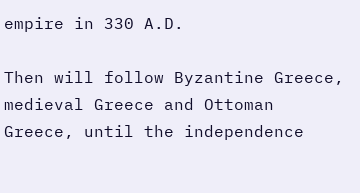empire in 330 A.D.

Then will follow Byzantine Greece, medieval Greece and Ottoman Greece, until the independence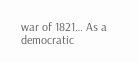war of 1821… As a democratic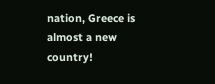nation, Greece is almost a new country!